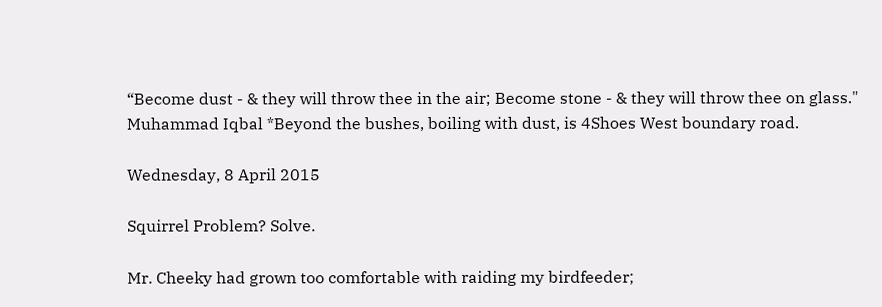“Become dust - & they will throw thee in the air; Become stone - & they will throw thee on glass." Muhammad Iqbal *Beyond the bushes, boiling with dust, is 4Shoes West boundary road.

Wednesday, 8 April 2015

Squirrel Problem? Solve.

Mr. Cheeky had grown too comfortable with raiding my birdfeeder;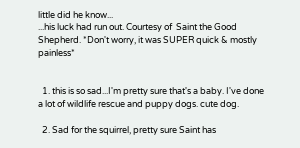little did he know...
...his luck had run out. Courtesy of  Saint the Good Shepherd. *Don't worry, it was SUPER quick & mostly painless*


  1. this is so sad...I'm pretty sure that's a baby. I've done a lot of wildlife rescue and puppy dogs. cute dog.

  2. Sad for the squirrel, pretty sure Saint has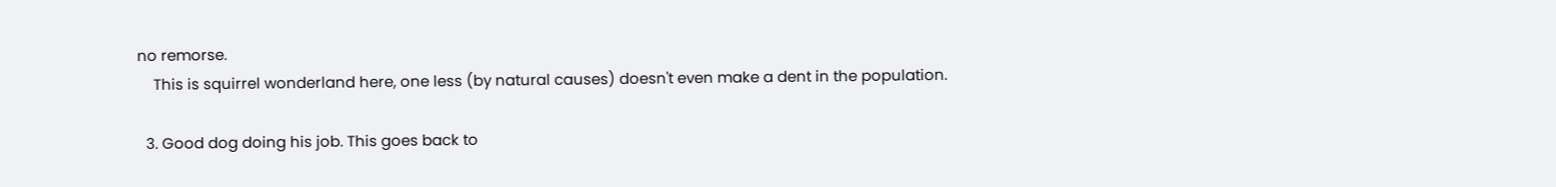no remorse.
    This is squirrel wonderland here, one less (by natural causes) doesn't even make a dent in the population.

  3. Good dog doing his job. This goes back to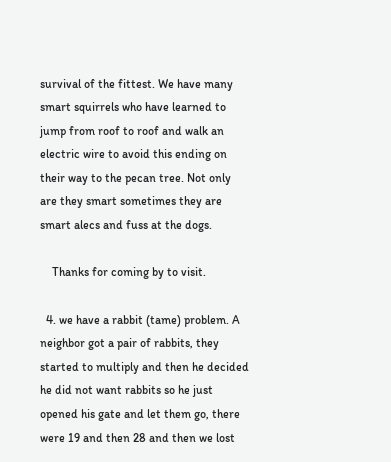survival of the fittest. We have many smart squirrels who have learned to jump from roof to roof and walk an electric wire to avoid this ending on their way to the pecan tree. Not only are they smart sometimes they are smart alecs and fuss at the dogs.

    Thanks for coming by to visit.

  4. we have a rabbit (tame) problem. A neighbor got a pair of rabbits, they started to multiply and then he decided he did not want rabbits so he just opened his gate and let them go, there were 19 and then 28 and then we lost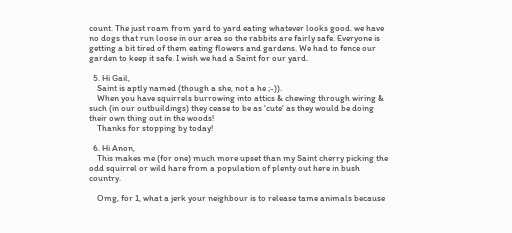count. The just roam from yard to yard eating whatever looks good. we have no dogs that run loose in our area so the rabbits are fairly safe. Everyone is getting a bit tired of them eating flowers and gardens. We had to fence our garden to keep it safe. I wish we had a Saint for our yard.

  5. Hi Gail,
    Saint is aptly named (though a she, not a he ;-)).
    When you have squirrels burrowing into attics & chewing through wiring & such (in our outbuildings) they cease to be as 'cute' as they would be doing their own thing out in the woods!
    Thanks for stopping by today!

  6. Hi Anon,
    This makes me (for one) much more upset than my Saint cherry picking the odd squirrel or wild hare from a population of plenty out here in bush country.

    Omg, for 1, what a jerk your neighbour is to release tame animals because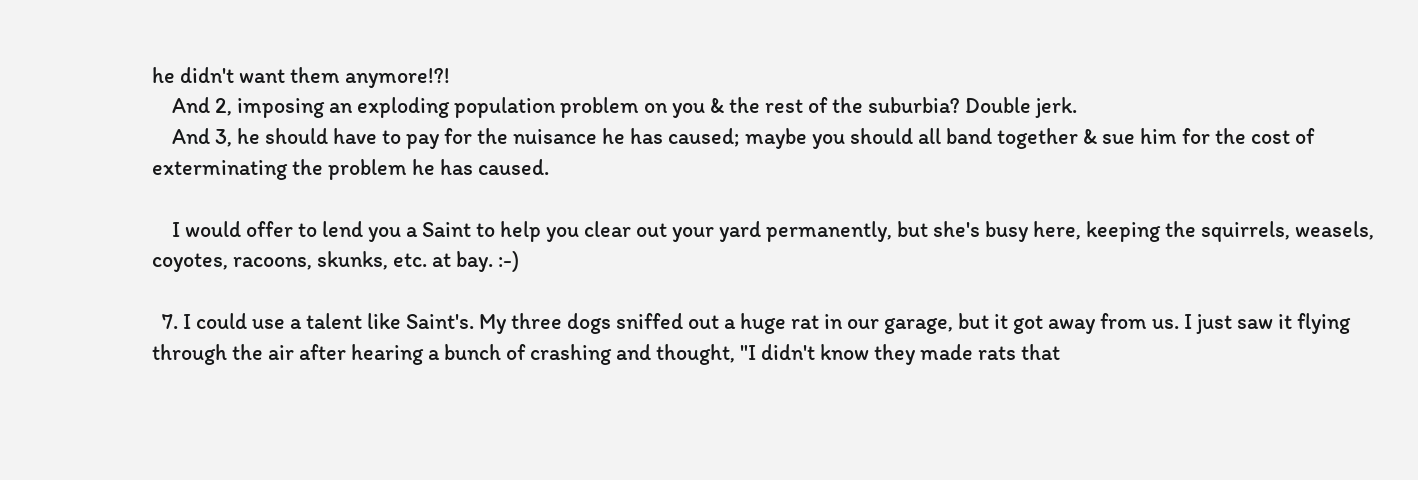he didn't want them anymore!?!
    And 2, imposing an exploding population problem on you & the rest of the suburbia? Double jerk.
    And 3, he should have to pay for the nuisance he has caused; maybe you should all band together & sue him for the cost of exterminating the problem he has caused.

    I would offer to lend you a Saint to help you clear out your yard permanently, but she's busy here, keeping the squirrels, weasels, coyotes, racoons, skunks, etc. at bay. :-)

  7. I could use a talent like Saint's. My three dogs sniffed out a huge rat in our garage, but it got away from us. I just saw it flying through the air after hearing a bunch of crashing and thought, "I didn't know they made rats that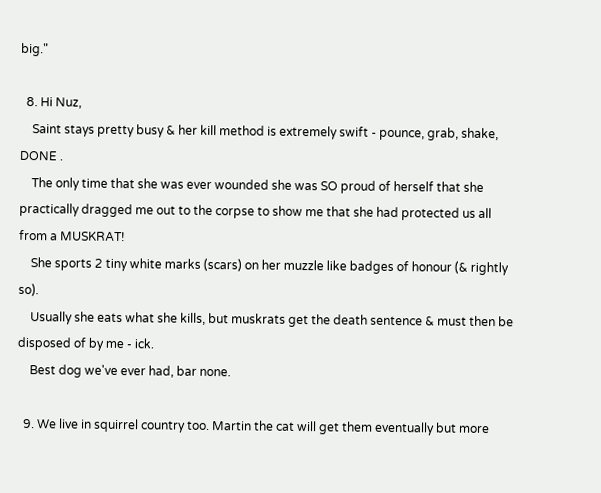big."

  8. Hi Nuz,
    Saint stays pretty busy & her kill method is extremely swift - pounce, grab, shake, DONE .
    The only time that she was ever wounded she was SO proud of herself that she practically dragged me out to the corpse to show me that she had protected us all from a MUSKRAT!
    She sports 2 tiny white marks (scars) on her muzzle like badges of honour (& rightly so).
    Usually she eats what she kills, but muskrats get the death sentence & must then be disposed of by me - ick.
    Best dog we've ever had, bar none.

  9. We live in squirrel country too. Martin the cat will get them eventually but more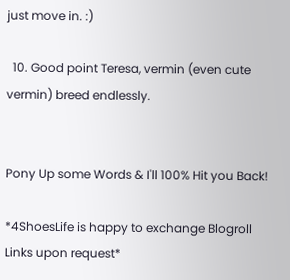just move in. :)

  10. Good point Teresa, vermin (even cute vermin) breed endlessly.


Pony Up some Words & I'll 100% Hit you Back!

*4ShoesLife is happy to exchange Blogroll Links upon request*